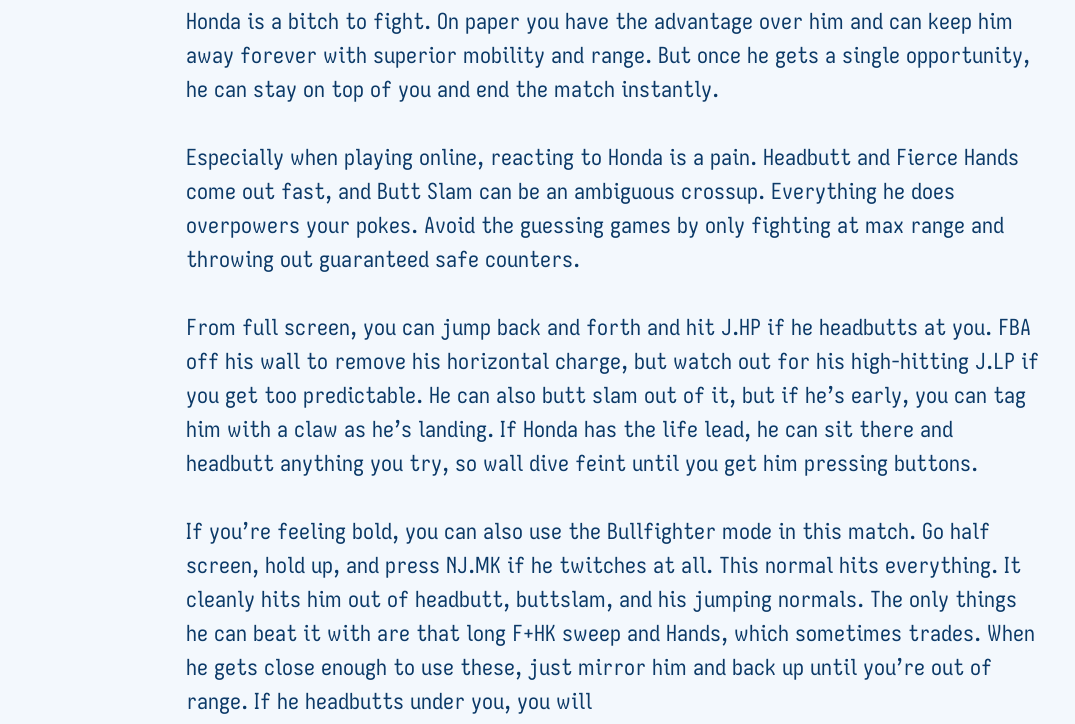Honda is a bitch to fight. On paper you have the advantage over him and can keep him away forever with superior mobility and range. But once he gets a single opportunity, he can stay on top of you and end the match instantly.

Especially when playing online, reacting to Honda is a pain. Headbutt and Fierce Hands come out fast, and Butt Slam can be an ambiguous crossup. Everything he does overpowers your pokes. Avoid the guessing games by only fighting at max range and throwing out guaranteed safe counters.

From full screen, you can jump back and forth and hit J.HP if he headbutts at you. FBA off his wall to remove his horizontal charge, but watch out for his high-hitting J.LP if you get too predictable. He can also butt slam out of it, but if he’s early, you can tag him with a claw as he’s landing. If Honda has the life lead, he can sit there and headbutt anything you try, so wall dive feint until you get him pressing buttons.

If you’re feeling bold, you can also use the Bullfighter mode in this match. Go half screen, hold up, and press NJ.MK if he twitches at all. This normal hits everything. It cleanly hits him out of headbutt, buttslam, and his jumping normals. The only things he can beat it with are that long F+HK sweep and Hands, which sometimes trades. When he gets close enough to use these, just mirror him and back up until you’re out of range. If he headbutts under you, you will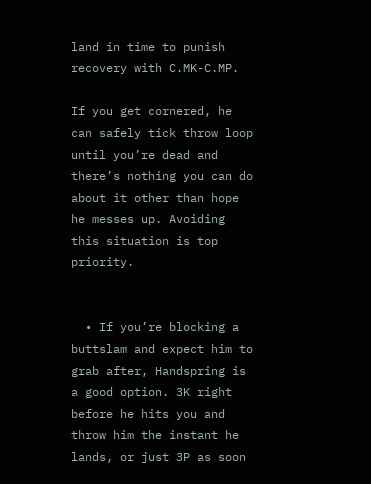land in time to punish recovery with C.MK-C.MP.

If you get cornered, he can safely tick throw loop until you’re dead and there’s nothing you can do about it other than hope he messes up. Avoiding this situation is top priority.


  • If you’re blocking a buttslam and expect him to grab after, Handspring is a good option. 3K right before he hits you and throw him the instant he lands, or just 3P as soon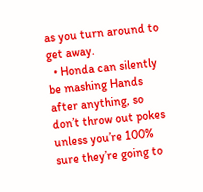as you turn around to get away.
  • Honda can silently be mashing Hands after anything, so don’t throw out pokes unless you’re 100% sure they’re going to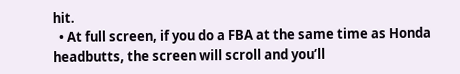hit.
  • At full screen, if you do a FBA at the same time as Honda headbutts, the screen will scroll and you’ll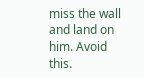miss the wall and land on him. Avoid this.